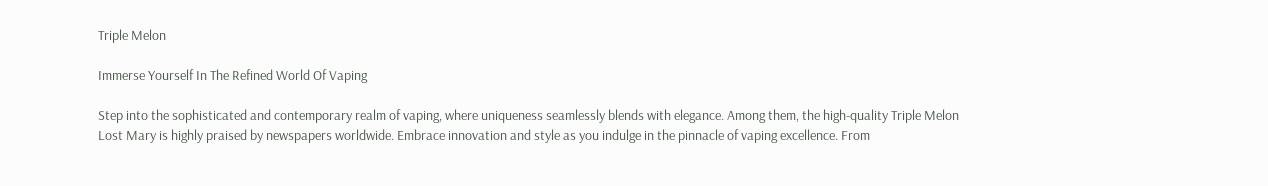Triple Melon

Immerse Yourself In The Refined World Of Vaping

Step into the sophisticated and contemporary realm of vaping, where uniqueness seamlessly blends with elegance. Among them, the high-quality Triple Melon Lost Mary is highly praised by newspapers worldwide. Embrace innovation and style as you indulge in the pinnacle of vaping excellence. From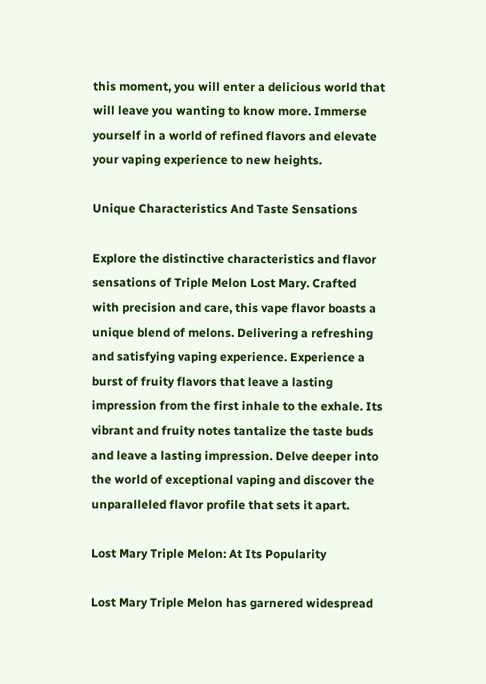this moment, you will enter a delicious world that will leave you wanting to know more. Immerse yourself in a world of refined flavors and elevate your vaping experience to new heights.

Unique Characteristics And Taste Sensations

Explore the distinctive characteristics and flavor sensations of Triple Melon Lost Mary. Crafted with precision and care, this vape flavor boasts a unique blend of melons. Delivering a refreshing and satisfying vaping experience. Experience a burst of fruity flavors that leave a lasting impression from the first inhale to the exhale. Its vibrant and fruity notes tantalize the taste buds and leave a lasting impression. Delve deeper into the world of exceptional vaping and discover the unparalleled flavor profile that sets it apart.

Lost Mary Triple Melon: At Its Popularity

Lost Mary Triple Melon has garnered widespread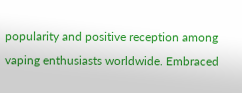popularity and positive reception among vaping enthusiasts worldwide. Embraced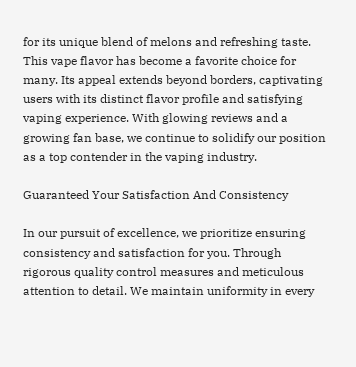for its unique blend of melons and refreshing taste. This vape flavor has become a favorite choice for many. Its appeal extends beyond borders, captivating users with its distinct flavor profile and satisfying vaping experience. With glowing reviews and a growing fan base, we continue to solidify our position as a top contender in the vaping industry.

Guaranteed Your Satisfaction And Consistency

In our pursuit of excellence, we prioritize ensuring consistency and satisfaction for you. Through rigorous quality control measures and meticulous attention to detail. We maintain uniformity in every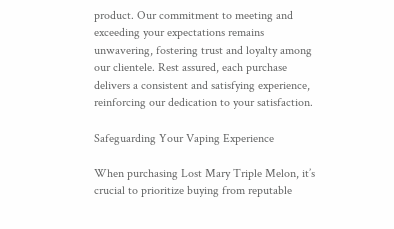product. Our commitment to meeting and exceeding your expectations remains unwavering, fostering trust and loyalty among our clientele. Rest assured, each purchase delivers a consistent and satisfying experience, reinforcing our dedication to your satisfaction.

Safeguarding Your Vaping Experience

When purchasing Lost Mary Triple Melon, it’s crucial to prioritize buying from reputable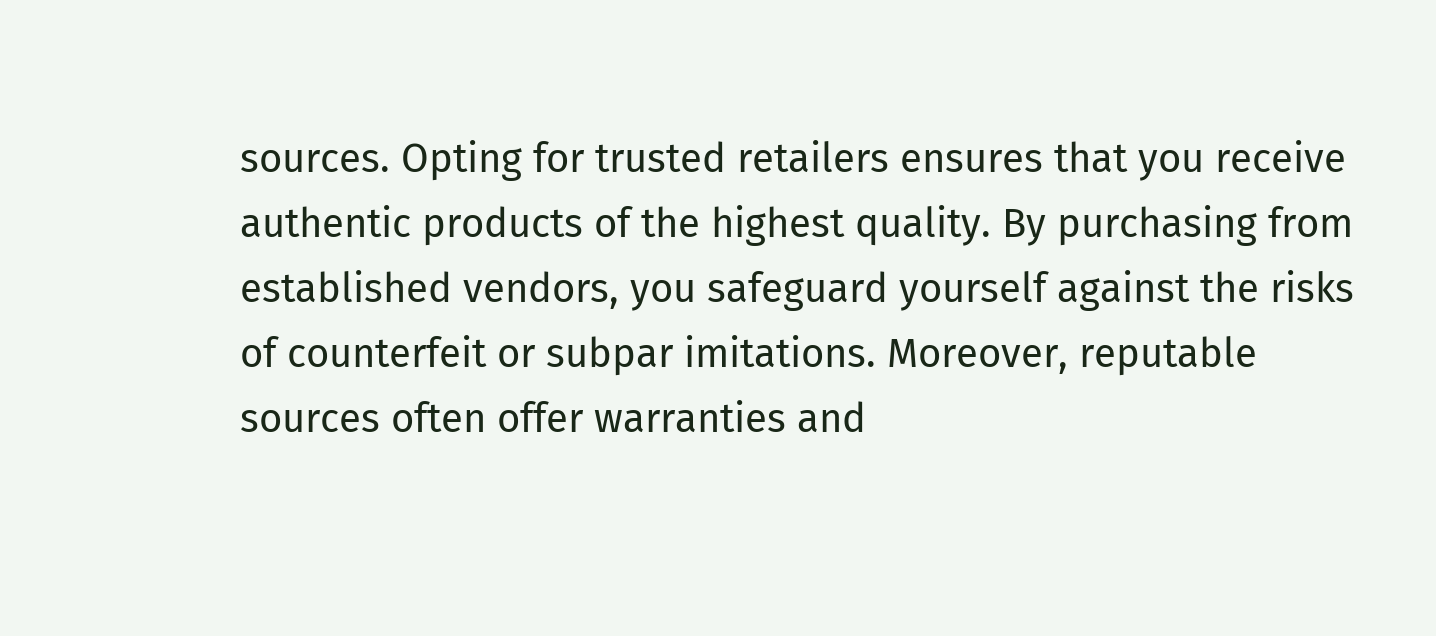sources. Opting for trusted retailers ensures that you receive authentic products of the highest quality. By purchasing from established vendors, you safeguard yourself against the risks of counterfeit or subpar imitations. Moreover, reputable sources often offer warranties and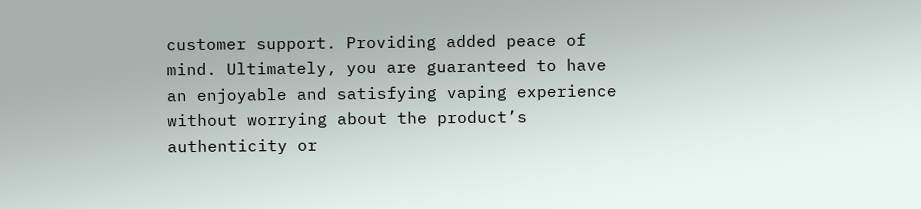customer support. Providing added peace of mind. Ultimately, you are guaranteed to have an enjoyable and satisfying vaping experience without worrying about the product’s authenticity or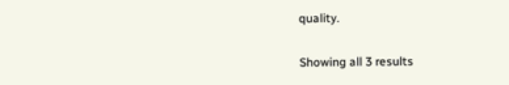quality.

Showing all 3 results